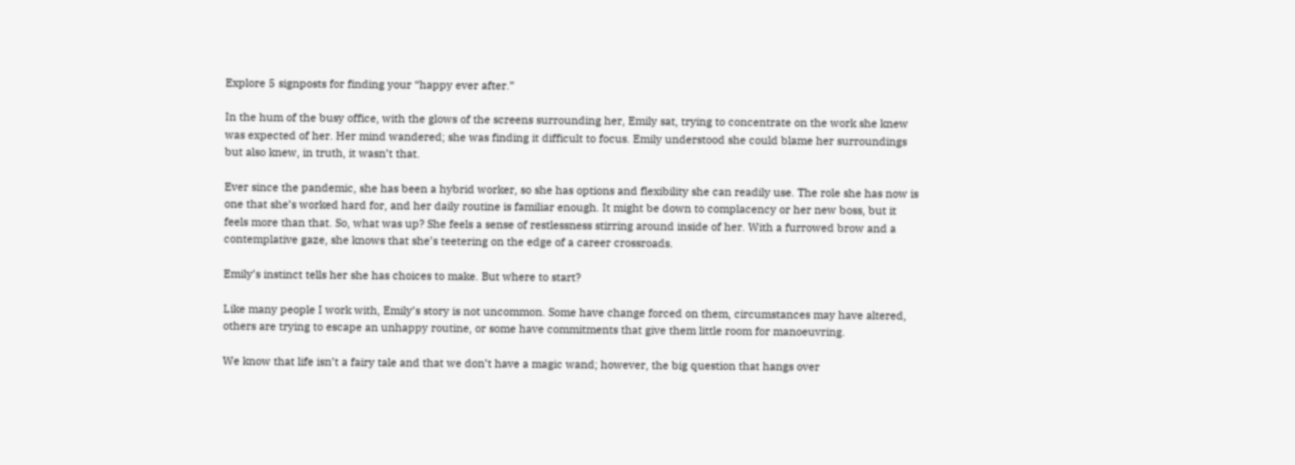Explore 5 signposts for finding your “happy ever after.”

In the hum of the busy office, with the glows of the screens surrounding her, Emily sat, trying to concentrate on the work she knew was expected of her. Her mind wandered; she was finding it difficult to focus. Emily understood she could blame her surroundings but also knew, in truth, it wasn’t that.

Ever since the pandemic, she has been a hybrid worker, so she has options and flexibility she can readily use. The role she has now is one that she’s worked hard for, and her daily routine is familiar enough. It might be down to complacency or her new boss, but it feels more than that. So, what was up? She feels a sense of restlessness stirring around inside of her. With a furrowed brow and a contemplative gaze, she knows that she’s teetering on the edge of a career crossroads.

Emily’s instinct tells her she has choices to make. But where to start?

Like many people I work with, Emily’s story is not uncommon. Some have change forced on them, circumstances may have altered, others are trying to escape an unhappy routine, or some have commitments that give them little room for manoeuvring.

We know that life isn’t a fairy tale and that we don’t have a magic wand; however, the big question that hangs over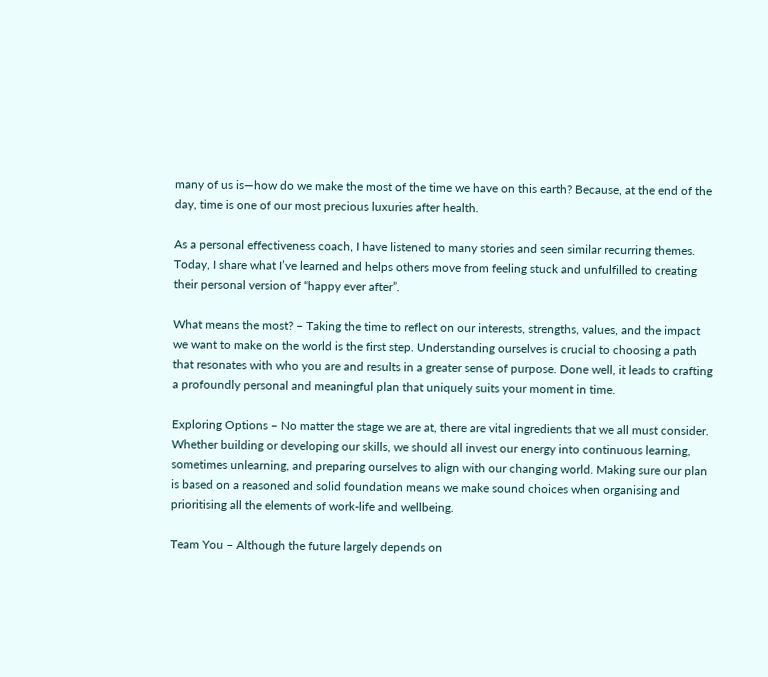many of us is—how do we make the most of the time we have on this earth? Because, at the end of the day, time is one of our most precious luxuries after health.

As a personal effectiveness coach, I have listened to many stories and seen similar recurring themes. Today, I share what I’ve learned and helps others move from feeling stuck and unfulfilled to creating their personal version of “happy ever after”.

What means the most? – Taking the time to reflect on our interests, strengths, values, and the impact we want to make on the world is the first step. Understanding ourselves is crucial to choosing a path that resonates with who you are and results in a greater sense of purpose. Done well, it leads to crafting a profoundly personal and meaningful plan that uniquely suits your moment in time.

Exploring Options – No matter the stage we are at, there are vital ingredients that we all must consider. Whether building or developing our skills, we should all invest our energy into continuous learning, sometimes unlearning, and preparing ourselves to align with our changing world. Making sure our plan is based on a reasoned and solid foundation means we make sound choices when organising and prioritising all the elements of work-life and wellbeing.

Team You – Although the future largely depends on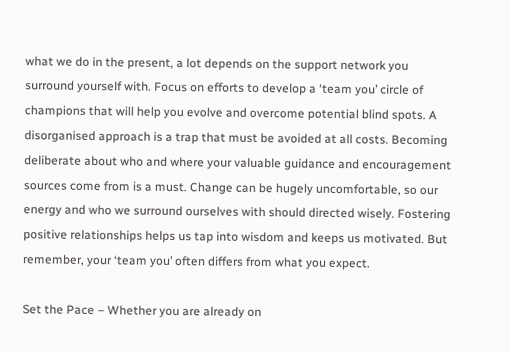what we do in the present, a lot depends on the support network you surround yourself with. Focus on efforts to develop a ‘team you’ circle of champions that will help you evolve and overcome potential blind spots. A disorganised approach is a trap that must be avoided at all costs. Becoming deliberate about who and where your valuable guidance and encouragement sources come from is a must. Change can be hugely uncomfortable, so our energy and who we surround ourselves with should directed wisely. Fostering positive relationships helps us tap into wisdom and keeps us motivated. But remember, your ‘team you’ often differs from what you expect.

Set the Pace – Whether you are already on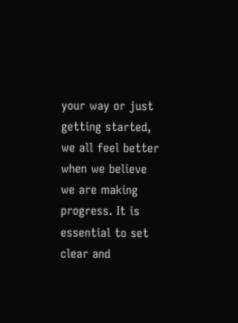your way or just getting started, we all feel better when we believe we are making progress. It is essential to set clear and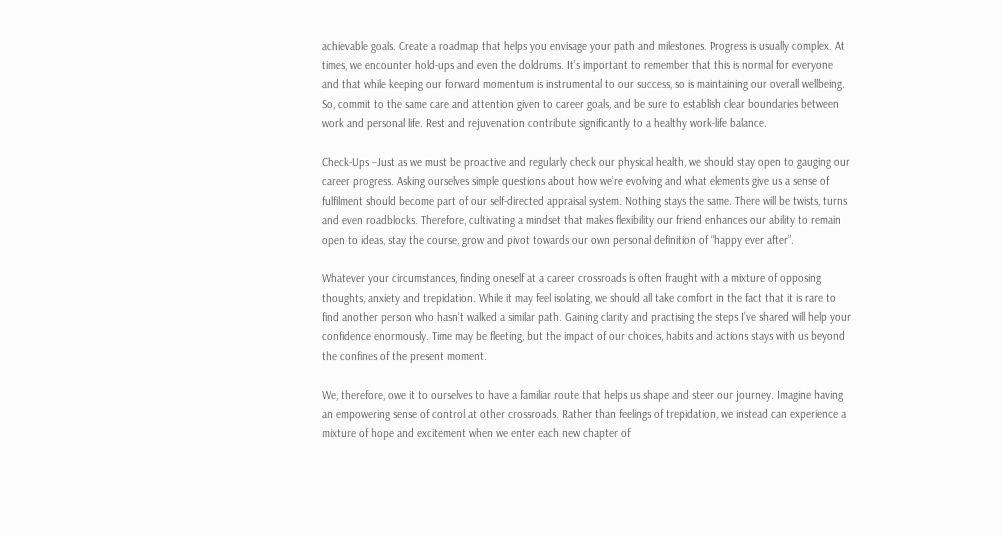achievable goals. Create a roadmap that helps you envisage your path and milestones. Progress is usually complex. At times, we encounter hold-ups and even the doldrums. It’s important to remember that this is normal for everyone and that while keeping our forward momentum is instrumental to our success, so is maintaining our overall wellbeing. So, commit to the same care and attention given to career goals, and be sure to establish clear boundaries between work and personal life. Rest and rejuvenation contribute significantly to a healthy work-life balance.

Check-Ups –Just as we must be proactive and regularly check our physical health, we should stay open to gauging our career progress. Asking ourselves simple questions about how we’re evolving and what elements give us a sense of fulfilment should become part of our self-directed appraisal system. Nothing stays the same. There will be twists, turns and even roadblocks. Therefore, cultivating a mindset that makes flexibility our friend enhances our ability to remain open to ideas, stay the course, grow and pivot towards our own personal definition of “happy ever after”.

Whatever your circumstances, finding oneself at a career crossroads is often fraught with a mixture of opposing thoughts, anxiety and trepidation. While it may feel isolating, we should all take comfort in the fact that it is rare to find another person who hasn’t walked a similar path. Gaining clarity and practising the steps I’ve shared will help your confidence enormously. Time may be fleeting, but the impact of our choices, habits and actions stays with us beyond the confines of the present moment.

We, therefore, owe it to ourselves to have a familiar route that helps us shape and steer our journey. Imagine having an empowering sense of control at other crossroads. Rather than feelings of trepidation, we instead can experience a mixture of hope and excitement when we enter each new chapter of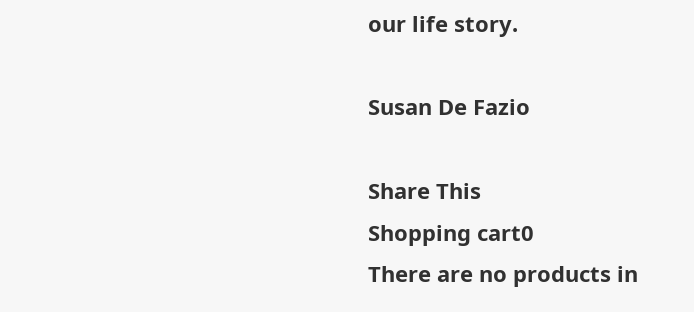our life story.

Susan De Fazio

Share This
Shopping cart0
There are no products in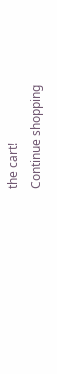the cart!
Continue shopping